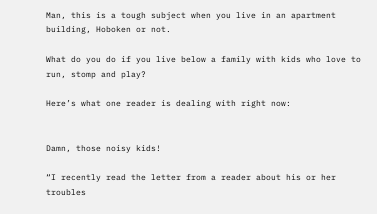Man, this is a tough subject when you live in an apartment building, Hoboken or not.

What do you do if you live below a family with kids who love to run, stomp and play?

Here’s what one reader is dealing with right now:


Damn, those noisy kids!

“I recently read the letter from a reader about his or her troubles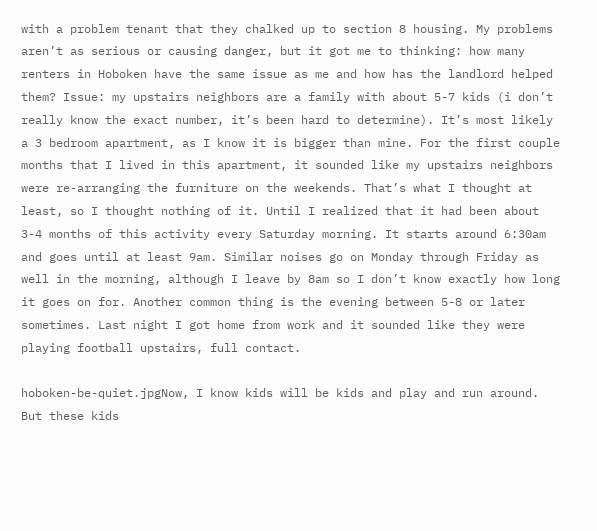with a problem tenant that they chalked up to section 8 housing. My problems aren’t as serious or causing danger, but it got me to thinking: how many renters in Hoboken have the same issue as me and how has the landlord helped them? Issue: my upstairs neighbors are a family with about 5-7 kids (i don’t really know the exact number, it’s been hard to determine). It’s most likely a 3 bedroom apartment, as I know it is bigger than mine. For the first couple months that I lived in this apartment, it sounded like my upstairs neighbors were re-arranging the furniture on the weekends. That’s what I thought at least, so I thought nothing of it. Until I realized that it had been about 3-4 months of this activity every Saturday morning. It starts around 6:30am and goes until at least 9am. Similar noises go on Monday through Friday as well in the morning, although I leave by 8am so I don’t know exactly how long it goes on for. Another common thing is the evening between 5-8 or later sometimes. Last night I got home from work and it sounded like they were playing football upstairs, full contact.

hoboken-be-quiet.jpgNow, I know kids will be kids and play and run around. But these kids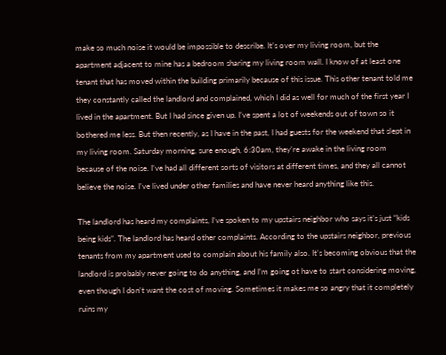make so much noise it would be impossible to describe. It’s over my living room, but the apartment adjacent to mine has a bedroom sharing my living room wall. I know of at least one tenant that has moved within the building primarily because of this issue. This other tenant told me they constantly called the landlord and complained, which I did as well for much of the first year I lived in the apartment. But I had since given up. I’ve spent a lot of weekends out of town so it bothered me less. But then recently, as I have in the past, I had guests for the weekend that slept in my living room. Saturday morning, sure enough, 6:30am, they’re awake in the living room because of the noise. I’ve had all different sorts of visitors at different times, and they all cannot believe the noise. I’ve lived under other families and have never heard anything like this.

The landlord has heard my complaints, I’ve spoken to my upstairs neighbor who says it’s just “kids being kids”. The landlord has heard other complaints. According to the upstairs neighbor, previous tenants from my apartment used to complain about his family also. It’s becoming obvious that the landlord is probably never going to do anything, and I’m going ot have to start considering moving, even though I don’t want the cost of moving. Sometimes it makes me so angry that it completely ruins my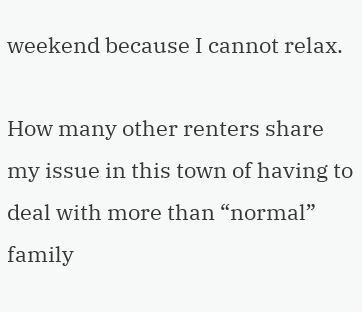weekend because I cannot relax.

How many other renters share my issue in this town of having to deal with more than “normal” family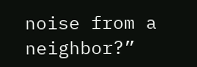noise from a neighbor?”